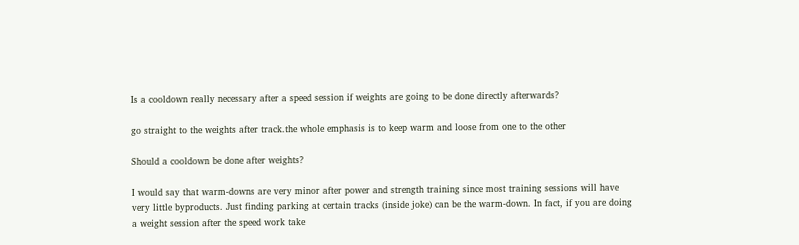Is a cooldown really necessary after a speed session if weights are going to be done directly afterwards?

go straight to the weights after track.the whole emphasis is to keep warm and loose from one to the other

Should a cooldown be done after weights?

I would say that warm-downs are very minor after power and strength training since most training sessions will have very little byproducts. Just finding parking at certain tracks (inside joke) can be the warm-down. In fact, if you are doing a weight session after the speed work take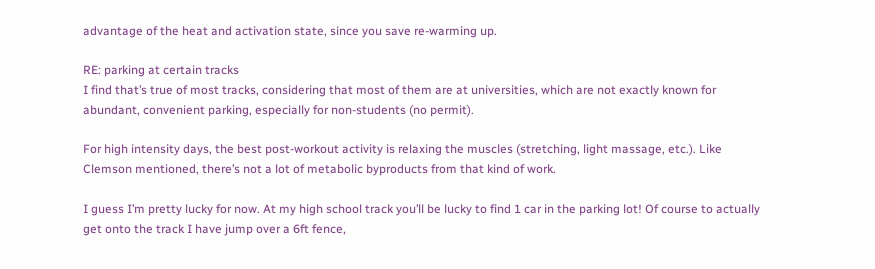advantage of the heat and activation state, since you save re-warming up.

RE: parking at certain tracks
I find that’s true of most tracks, considering that most of them are at universities, which are not exactly known for abundant, convenient parking, especially for non-students (no permit).

For high intensity days, the best post-workout activity is relaxing the muscles (stretching, light massage, etc.). Like Clemson mentioned, there’s not a lot of metabolic byproducts from that kind of work.

I guess I’m pretty lucky for now. At my high school track you’ll be lucky to find 1 car in the parking lot! Of course to actually get onto the track I have jump over a 6ft fence,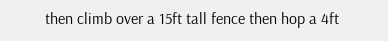then climb over a 15ft tall fence then hop a 4ft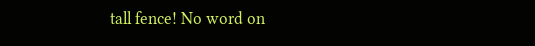tall fence! No word on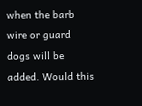when the barb wire or guard dogs will be added. Would this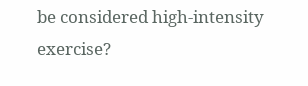be considered high-intensity exercise?